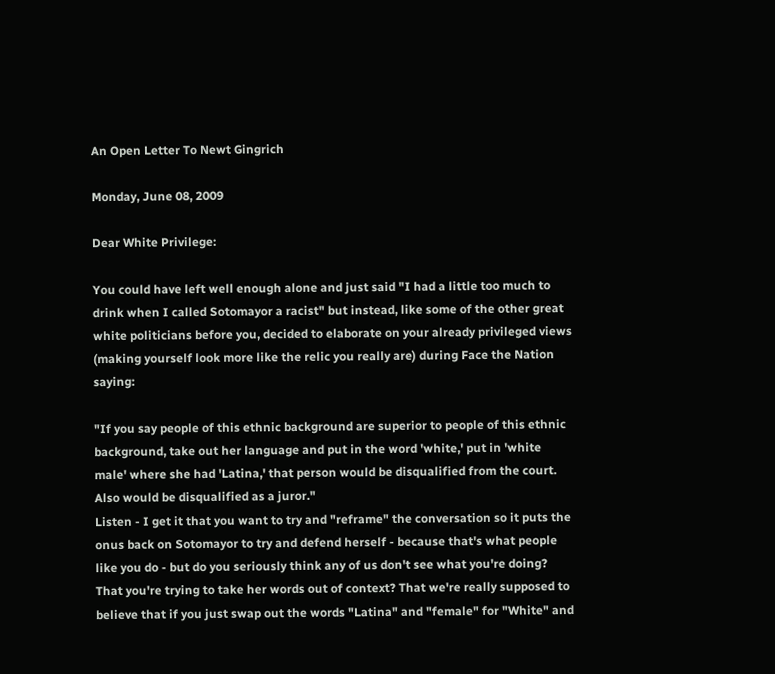An Open Letter To Newt Gingrich

Monday, June 08, 2009

Dear White Privilege:

You could have left well enough alone and just said "I had a little too much to drink when I called Sotomayor a racist" but instead, like some of the other great white politicians before you, decided to elaborate on your already privileged views (making yourself look more like the relic you really are) during Face the Nation saying:

"If you say people of this ethnic background are superior to people of this ethnic background, take out her language and put in the word 'white,' put in 'white male' where she had 'Latina,' that person would be disqualified from the court. Also would be disqualified as a juror."
Listen - I get it that you want to try and "reframe" the conversation so it puts the onus back on Sotomayor to try and defend herself - because that's what people like you do - but do you seriously think any of us don't see what you're doing? That you're trying to take her words out of context? That we're really supposed to believe that if you just swap out the words "Latina" and "female" for "White" and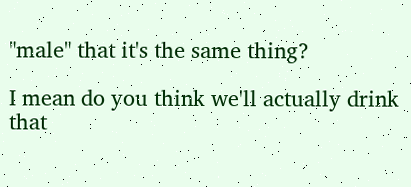"male" that it's the same thing?

I mean do you think we'll actually drink that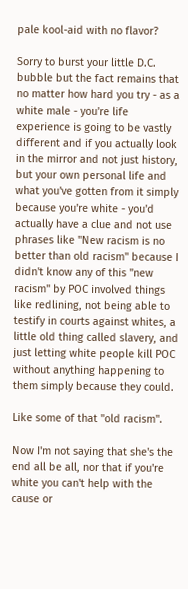pale kool-aid with no flavor?

Sorry to burst your little D.C. bubble but the fact remains that no matter how hard you try - as a white male - you're life experience is going to be vastly different and if you actually look in the mirror and not just history, but your own personal life and what you've gotten from it simply because you're white - you'd actually have a clue and not use phrases like "New racism is no better than old racism" because I didn't know any of this "new racism" by POC involved things like redlining, not being able to testify in courts against whites, a little old thing called slavery, and just letting white people kill POC without anything happening to them simply because they could.

Like some of that "old racism".

Now I'm not saying that she's the end all be all, nor that if you're white you can't help with the cause or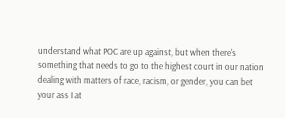understand what POC are up against, but when there's something that needs to go to the highest court in our nation dealing with matters of race, racism, or gender, you can bet your ass I at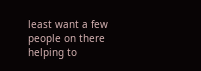least want a few people on there helping to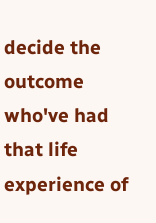decide the outcome who've had that life experience of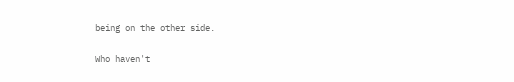being on the other side.

Who haven't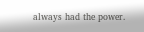always had the power.